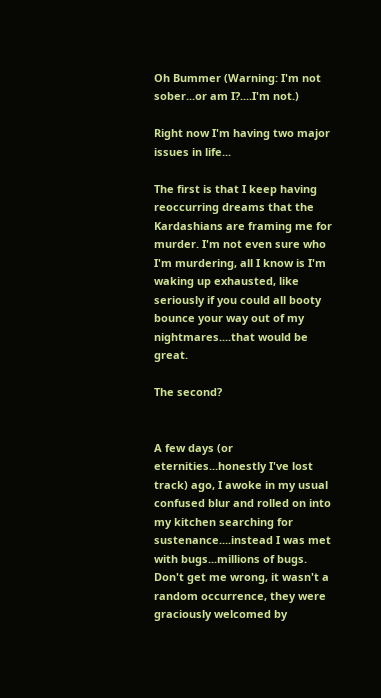Oh Bummer (Warning: I'm not sober...or am I?....I'm not.)

Right now I'm having two major issues in life...

The first is that I keep having reoccurring dreams that the Kardashians are framing me for murder. I'm not even sure who I'm murdering, all I know is I'm waking up exhausted, like seriously if you could all booty bounce your way out of my nightmares....that would be great.

The second?


A few days (or eternities...honestly I've lost track) ago, I awoke in my usual confused blur and rolled on into my kitchen searching for sustenance....instead I was met with bugs...millions of bugs. Don't get me wrong, it wasn't a random occurrence, they were graciously welcomed by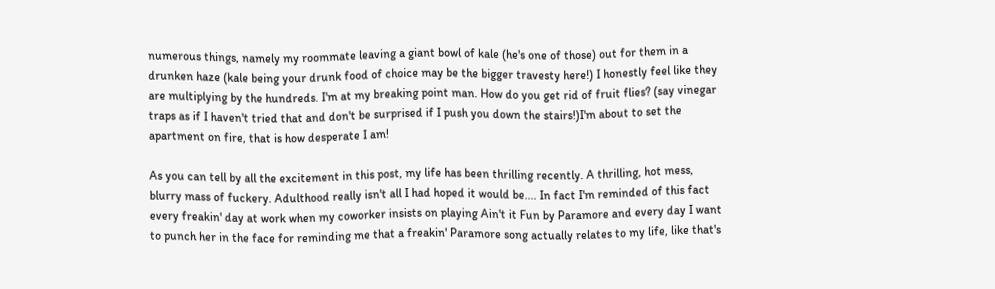numerous things, namely my roommate leaving a giant bowl of kale (he's one of those) out for them in a drunken haze (kale being your drunk food of choice may be the bigger travesty here!) I honestly feel like they are multiplying by the hundreds. I'm at my breaking point man. How do you get rid of fruit flies? (say vinegar traps as if I haven't tried that and don't be surprised if I push you down the stairs!)I'm about to set the apartment on fire, that is how desperate I am!

As you can tell by all the excitement in this post, my life has been thrilling recently. A thrilling, hot mess, blurry mass of fuckery. Adulthood really isn't all I had hoped it would be.... In fact I'm reminded of this fact every freakin' day at work when my coworker insists on playing Ain't it Fun by Paramore and every day I want to punch her in the face for reminding me that a freakin' Paramore song actually relates to my life, like that's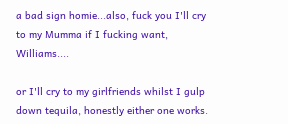a bad sign homie...also, fuck you I'll cry to my Mumma if I fucking want, Williams....

or I'll cry to my girlfriends whilst I gulp down tequila, honestly either one works.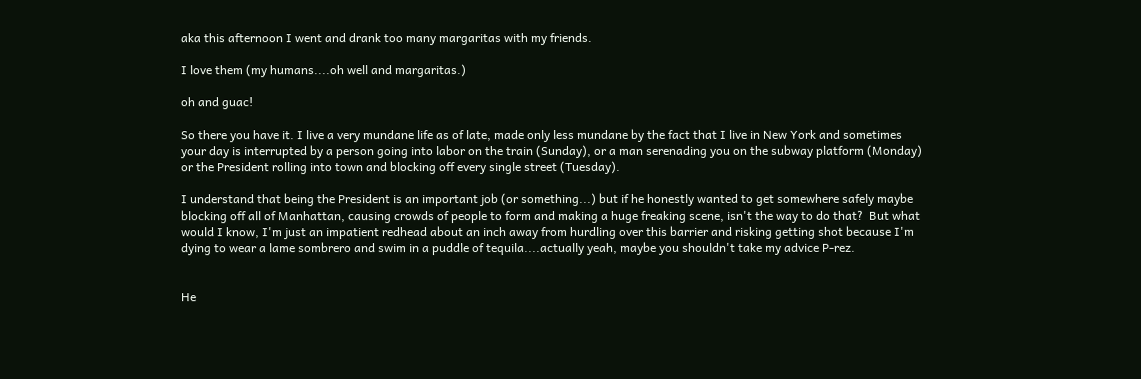aka this afternoon I went and drank too many margaritas with my friends.

I love them (my humans....oh well and margaritas.)

oh and guac!

So there you have it. I live a very mundane life as of late, made only less mundane by the fact that I live in New York and sometimes your day is interrupted by a person going into labor on the train (Sunday), or a man serenading you on the subway platform (Monday) or the President rolling into town and blocking off every single street (Tuesday).

I understand that being the President is an important job (or something...) but if he honestly wanted to get somewhere safely maybe blocking off all of Manhattan, causing crowds of people to form and making a huge freaking scene, isn't the way to do that?  But what would I know, I'm just an impatient redhead about an inch away from hurdling over this barrier and risking getting shot because I'm dying to wear a lame sombrero and swim in a puddle of tequila....actually yeah, maybe you shouldn't take my advice P-rez.


He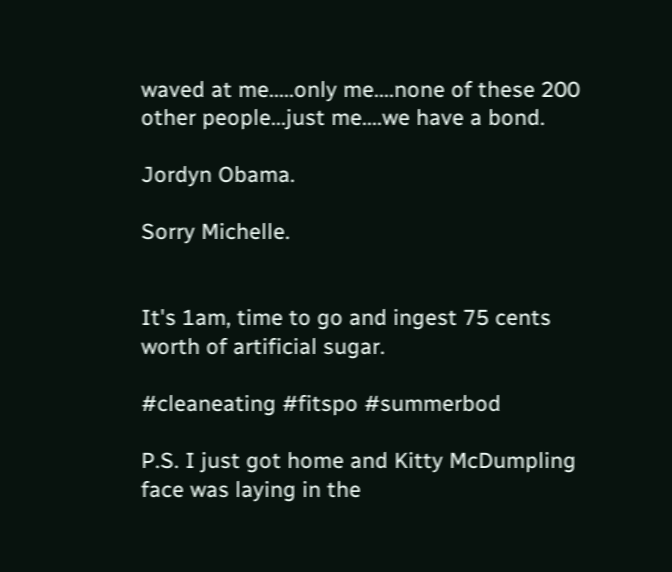waved at me.....only me....none of these 200 other people...just me....we have a bond.

Jordyn Obama.

Sorry Michelle.


It's 1am, time to go and ingest 75 cents worth of artificial sugar.

#cleaneating #fitspo #summerbod

P.S. I just got home and Kitty McDumpling face was laying in the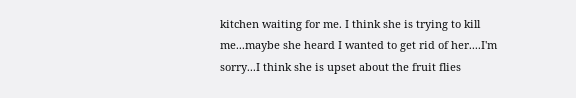kitchen waiting for me. I think she is trying to kill me...maybe she heard I wanted to get rid of her....I'm sorry...I think she is upset about the fruit flies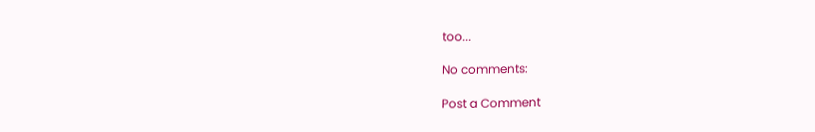too...

No comments:

Post a Comment